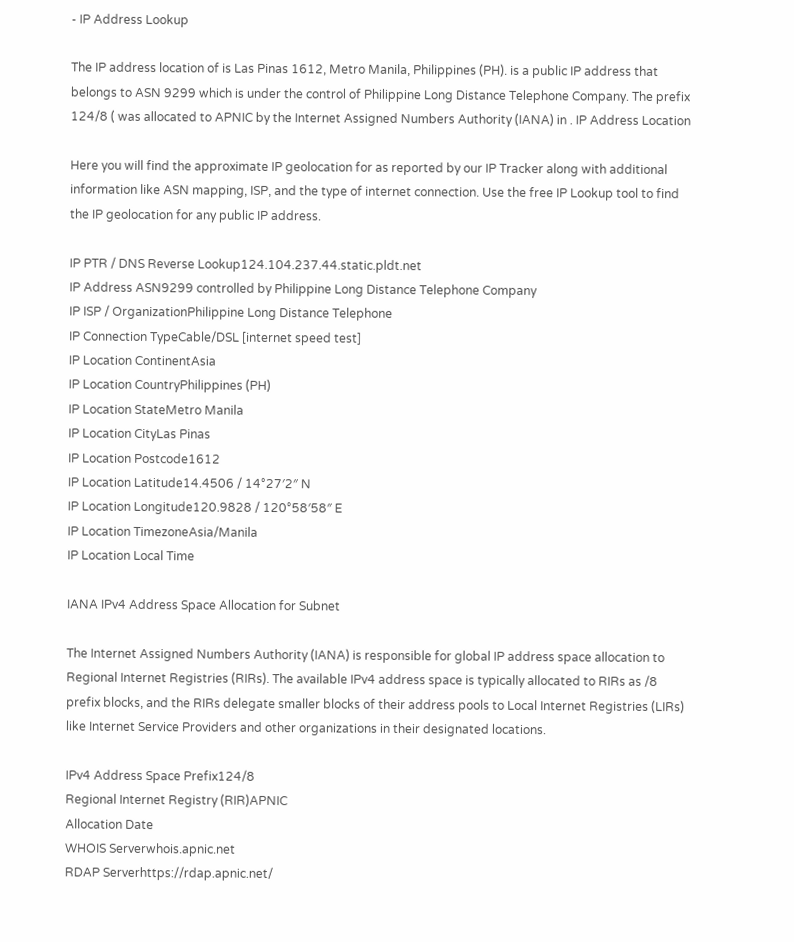- IP Address Lookup

The IP address location of is Las Pinas 1612, Metro Manila, Philippines (PH). is a public IP address that belongs to ASN 9299 which is under the control of Philippine Long Distance Telephone Company. The prefix 124/8 ( was allocated to APNIC by the Internet Assigned Numbers Authority (IANA) in . IP Address Location

Here you will find the approximate IP geolocation for as reported by our IP Tracker along with additional information like ASN mapping, ISP, and the type of internet connection. Use the free IP Lookup tool to find the IP geolocation for any public IP address.

IP PTR / DNS Reverse Lookup124.104.237.44.static.pldt.net
IP Address ASN9299 controlled by Philippine Long Distance Telephone Company
IP ISP / OrganizationPhilippine Long Distance Telephone
IP Connection TypeCable/DSL [internet speed test]
IP Location ContinentAsia
IP Location CountryPhilippines (PH)
IP Location StateMetro Manila
IP Location CityLas Pinas
IP Location Postcode1612
IP Location Latitude14.4506 / 14°27′2″ N
IP Location Longitude120.9828 / 120°58′58″ E
IP Location TimezoneAsia/Manila
IP Location Local Time

IANA IPv4 Address Space Allocation for Subnet

The Internet Assigned Numbers Authority (IANA) is responsible for global IP address space allocation to Regional Internet Registries (RIRs). The available IPv4 address space is typically allocated to RIRs as /8 prefix blocks, and the RIRs delegate smaller blocks of their address pools to Local Internet Registries (LIRs) like Internet Service Providers and other organizations in their designated locations.

IPv4 Address Space Prefix124/8
Regional Internet Registry (RIR)APNIC
Allocation Date
WHOIS Serverwhois.apnic.net
RDAP Serverhttps://rdap.apnic.net/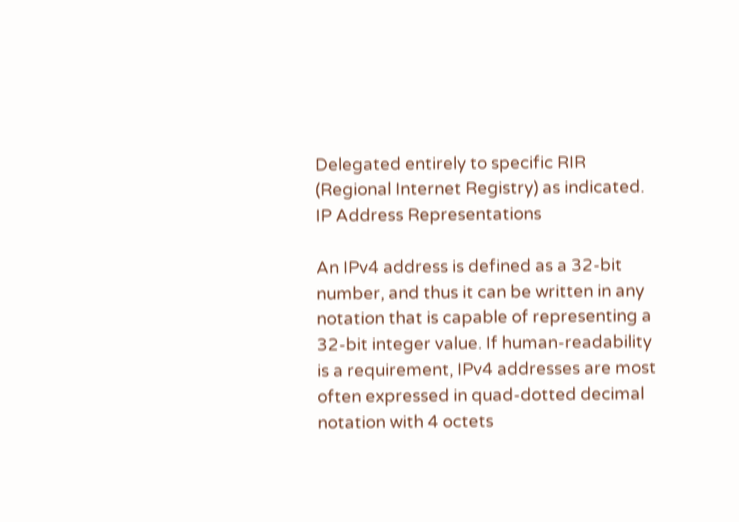Delegated entirely to specific RIR (Regional Internet Registry) as indicated. IP Address Representations

An IPv4 address is defined as a 32-bit number, and thus it can be written in any notation that is capable of representing a 32-bit integer value. If human-readability is a requirement, IPv4 addresses are most often expressed in quad-dotted decimal notation with 4 octets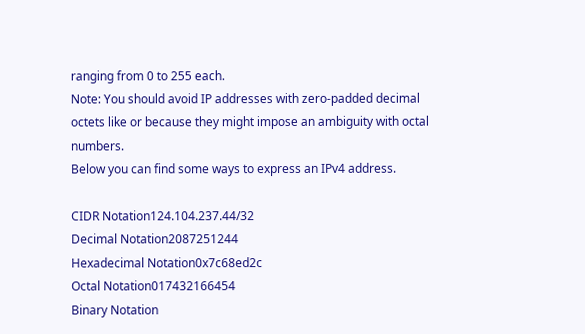ranging from 0 to 255 each.
Note: You should avoid IP addresses with zero-padded decimal octets like or because they might impose an ambiguity with octal numbers.
Below you can find some ways to express an IPv4 address.

CIDR Notation124.104.237.44/32
Decimal Notation2087251244
Hexadecimal Notation0x7c68ed2c
Octal Notation017432166454
Binary Notation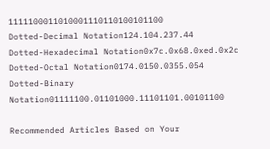1111100011010001110110100101100
Dotted-Decimal Notation124.104.237.44
Dotted-Hexadecimal Notation0x7c.0x68.0xed.0x2c
Dotted-Octal Notation0174.0150.0355.054
Dotted-Binary Notation01111100.01101000.11101101.00101100

Recommended Articles Based on Your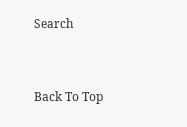Search


Back To Top